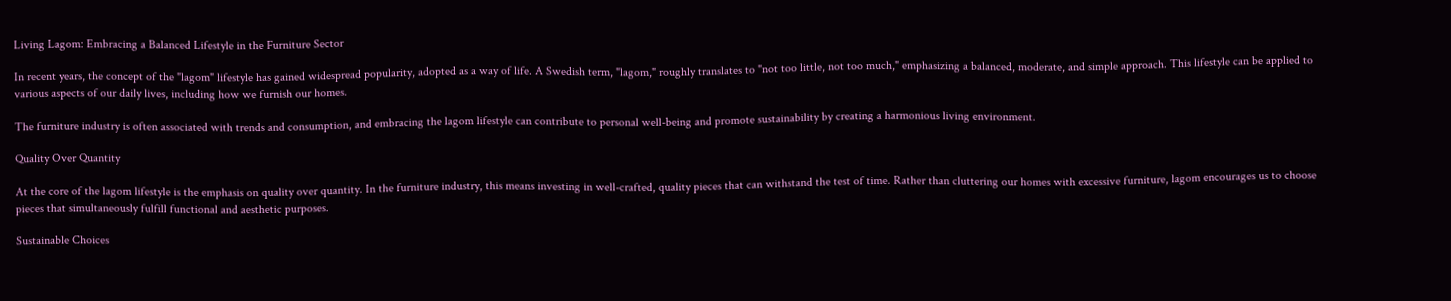Living Lagom: Embracing a Balanced Lifestyle in the Furniture Sector

In recent years, the concept of the "lagom" lifestyle has gained widespread popularity, adopted as a way of life. A Swedish term, "lagom," roughly translates to "not too little, not too much," emphasizing a balanced, moderate, and simple approach. This lifestyle can be applied to various aspects of our daily lives, including how we furnish our homes.

The furniture industry is often associated with trends and consumption, and embracing the lagom lifestyle can contribute to personal well-being and promote sustainability by creating a harmonious living environment.

Quality Over Quantity

At the core of the lagom lifestyle is the emphasis on quality over quantity. In the furniture industry, this means investing in well-crafted, quality pieces that can withstand the test of time. Rather than cluttering our homes with excessive furniture, lagom encourages us to choose pieces that simultaneously fulfill functional and aesthetic purposes.

Sustainable Choices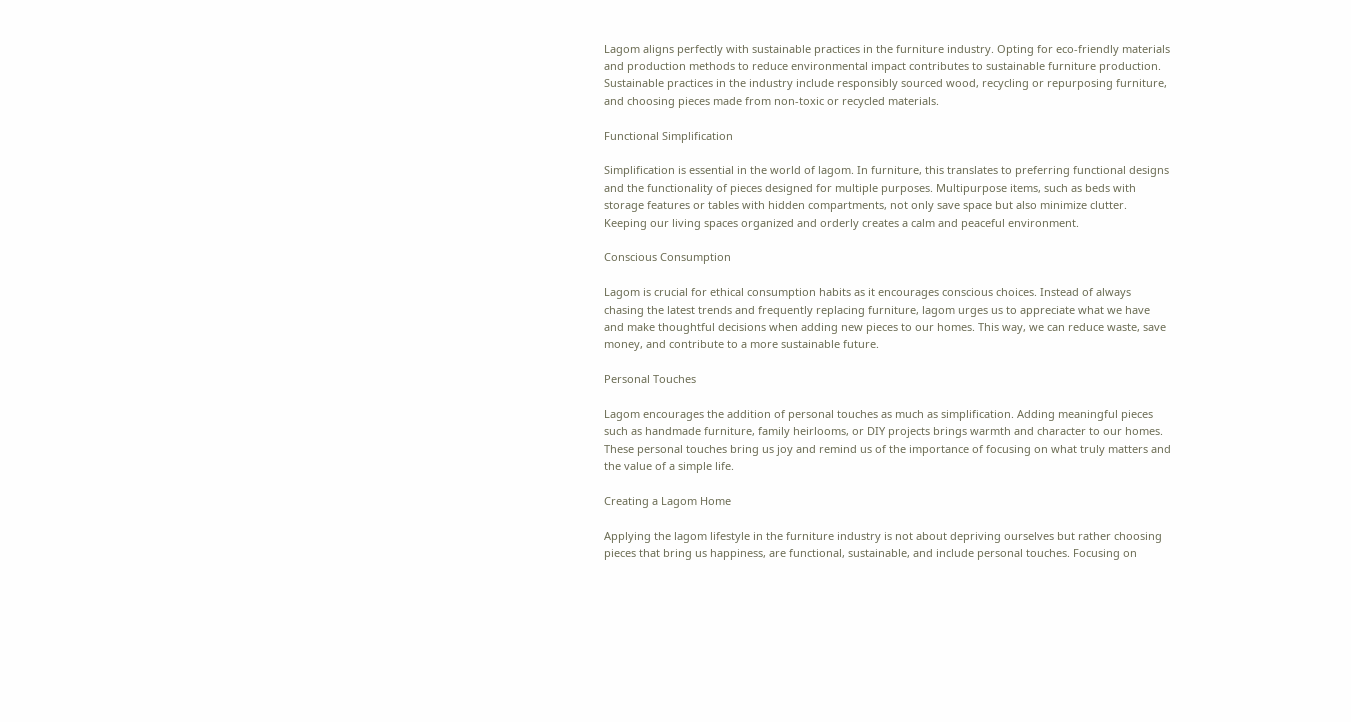Lagom aligns perfectly with sustainable practices in the furniture industry. Opting for eco-friendly materials and production methods to reduce environmental impact contributes to sustainable furniture production. Sustainable practices in the industry include responsibly sourced wood, recycling or repurposing furniture, and choosing pieces made from non-toxic or recycled materials.

Functional Simplification

Simplification is essential in the world of lagom. In furniture, this translates to preferring functional designs and the functionality of pieces designed for multiple purposes. Multipurpose items, such as beds with storage features or tables with hidden compartments, not only save space but also minimize clutter. Keeping our living spaces organized and orderly creates a calm and peaceful environment.

Conscious Consumption

Lagom is crucial for ethical consumption habits as it encourages conscious choices. Instead of always chasing the latest trends and frequently replacing furniture, lagom urges us to appreciate what we have and make thoughtful decisions when adding new pieces to our homes. This way, we can reduce waste, save money, and contribute to a more sustainable future.

Personal Touches

Lagom encourages the addition of personal touches as much as simplification. Adding meaningful pieces such as handmade furniture, family heirlooms, or DIY projects brings warmth and character to our homes. These personal touches bring us joy and remind us of the importance of focusing on what truly matters and the value of a simple life.

Creating a Lagom Home

Applying the lagom lifestyle in the furniture industry is not about depriving ourselves but rather choosing pieces that bring us happiness, are functional, sustainable, and include personal touches. Focusing on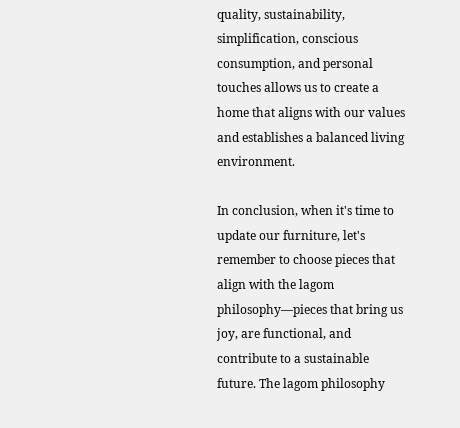quality, sustainability, simplification, conscious consumption, and personal touches allows us to create a home that aligns with our values and establishes a balanced living environment.

In conclusion, when it's time to update our furniture, let's remember to choose pieces that align with the lagom philosophy—pieces that bring us joy, are functional, and contribute to a sustainable future. The lagom philosophy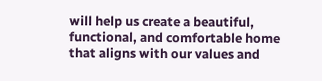will help us create a beautiful, functional, and comfortable home that aligns with our values and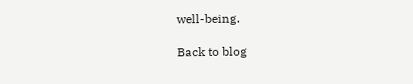well-being.

Back to blog